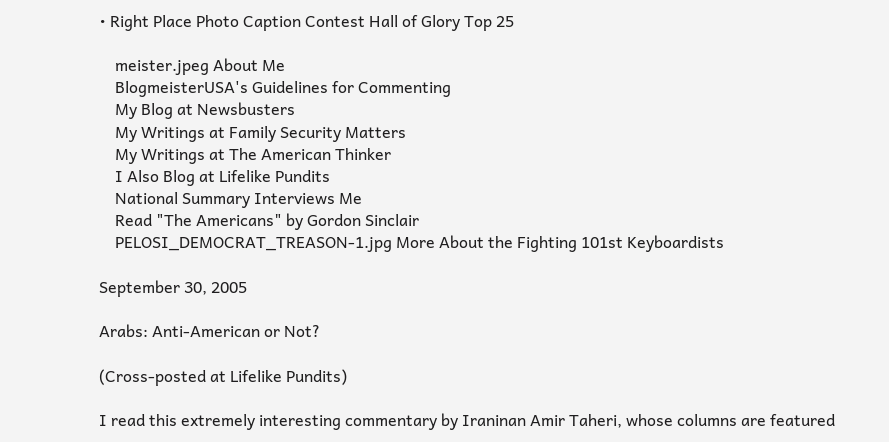• Right Place Photo Caption Contest Hall of Glory Top 25

    meister.jpeg About Me
    BlogmeisterUSA's Guidelines for Commenting
    My Blog at Newsbusters
    My Writings at Family Security Matters
    My Writings at The American Thinker
    I Also Blog at Lifelike Pundits
    National Summary Interviews Me
    Read "The Americans" by Gordon Sinclair
    PELOSI_DEMOCRAT_TREASON-1.jpg More About the Fighting 101st Keyboardists

September 30, 2005

Arabs: Anti-American or Not?

(Cross-posted at Lifelike Pundits)

I read this extremely interesting commentary by Iraninan Amir Taheri, whose columns are featured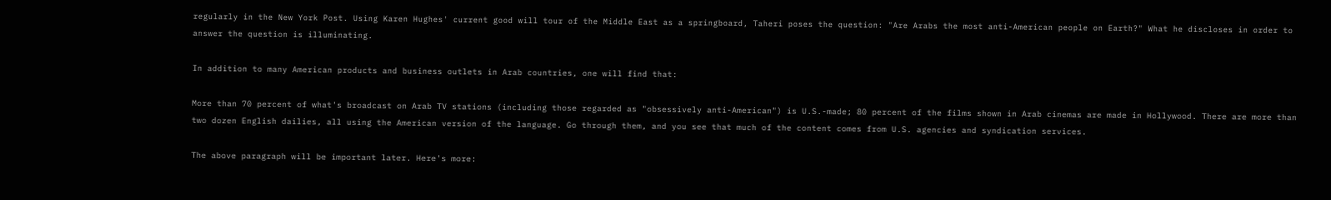regularly in the New York Post. Using Karen Hughes' current good will tour of the Middle East as a springboard, Taheri poses the question: "Are Arabs the most anti-American people on Earth?" What he discloses in order to answer the question is illuminating.

In addition to many American products and business outlets in Arab countries, one will find that:

More than 70 percent of what's broadcast on Arab TV stations (including those regarded as "obsessively anti-American") is U.S.-made; 80 percent of the films shown in Arab cinemas are made in Hollywood. There are more than two dozen English dailies, all using the American version of the language. Go through them, and you see that much of the content comes from U.S. agencies and syndication services.

The above paragraph will be important later. Here's more: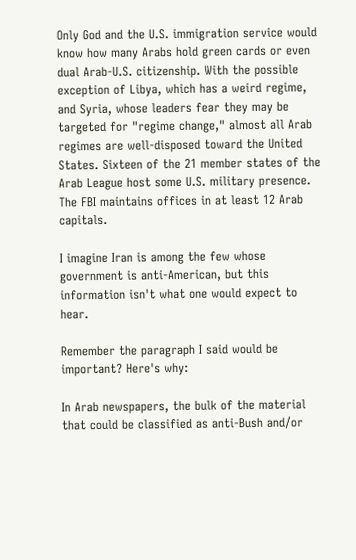Only God and the U.S. immigration service would know how many Arabs hold green cards or even dual Arab-U.S. citizenship. With the possible exception of Libya, which has a weird regime, and Syria, whose leaders fear they may be targeted for "regime change," almost all Arab regimes are well-disposed toward the United States. Sixteen of the 21 member states of the Arab League host some U.S. military presence. The FBI maintains offices in at least 12 Arab capitals.

I imagine Iran is among the few whose government is anti-American, but this information isn't what one would expect to hear.

Remember the paragraph I said would be important? Here's why:

In Arab newspapers, the bulk of the material that could be classified as anti-Bush and/or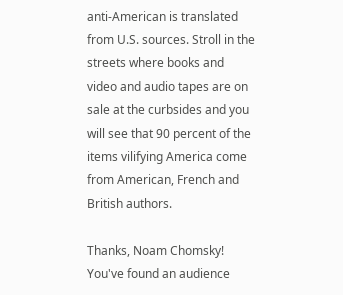anti-American is translated from U.S. sources. Stroll in the streets where books and video and audio tapes are on sale at the curbsides and you will see that 90 percent of the items vilifying America come from American, French and British authors.

Thanks, Noam Chomsky! You've found an audience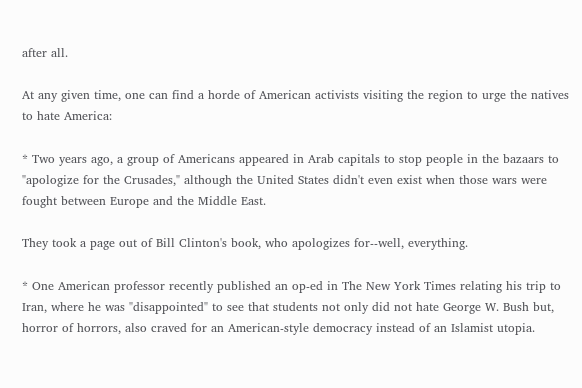after all.

At any given time, one can find a horde of American activists visiting the region to urge the natives to hate America:

* Two years ago, a group of Americans appeared in Arab capitals to stop people in the bazaars to "apologize for the Crusades," although the United States didn't even exist when those wars were fought between Europe and the Middle East.

They took a page out of Bill Clinton's book, who apologizes for--well, everything.

* One American professor recently published an op-ed in The New York Times relating his trip to Iran, where he was "disappointed" to see that students not only did not hate George W. Bush but, horror of horrors, also craved for an American-style democracy instead of an Islamist utopia.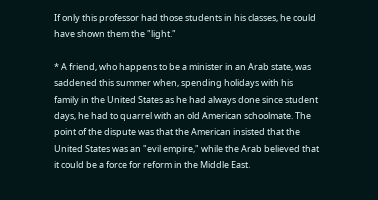If only this professor had those students in his classes, he could have shown them the "light."

* A friend, who happens to be a minister in an Arab state, was saddened this summer when, spending holidays with his family in the United States as he had always done since student days, he had to quarrel with an old American schoolmate. The point of the dispute was that the American insisted that the United States was an "evil empire," while the Arab believed that it could be a force for reform in the Middle East.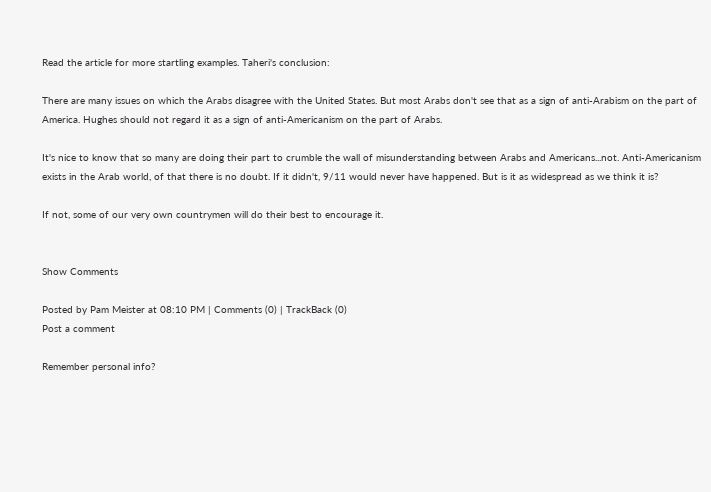Read the article for more startling examples. Taheri's conclusion:

There are many issues on which the Arabs disagree with the United States. But most Arabs don't see that as a sign of anti-Arabism on the part of America. Hughes should not regard it as a sign of anti-Americanism on the part of Arabs.

It's nice to know that so many are doing their part to crumble the wall of misunderstanding between Arabs and Americans...not. Anti-Americanism exists in the Arab world, of that there is no doubt. If it didn't, 9/11 would never have happened. But is it as widespread as we think it is?

If not, some of our very own countrymen will do their best to encourage it.


Show Comments

Posted by Pam Meister at 08:10 PM | Comments (0) | TrackBack (0)
Post a comment

Remember personal info?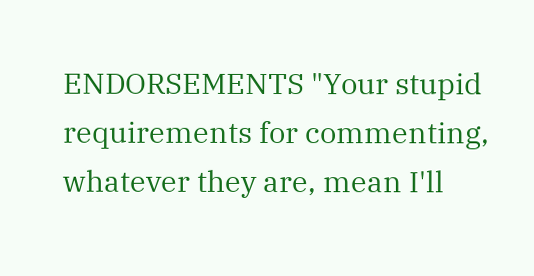ENDORSEMENTS "Your stupid requirements for commenting, whatever they are, mean I'll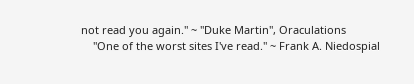not read you again." ~ "Duke Martin", Oraculations
    "One of the worst sites I've read." ~ Frank A. Niedospial